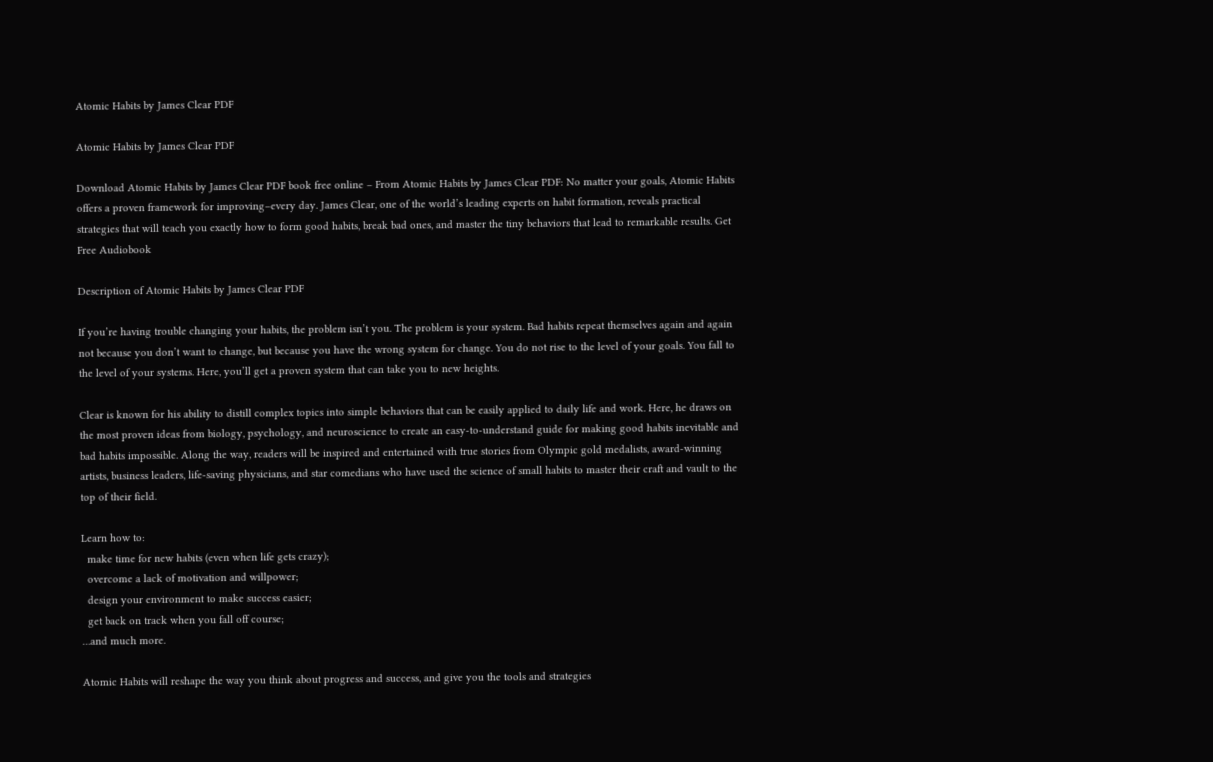Atomic Habits by James Clear PDF

Atomic Habits by James Clear PDF

Download Atomic Habits by James Clear PDF book free online – From Atomic Habits by James Clear PDF: No matter your goals, Atomic Habits offers a proven framework for improving–every day. James Clear, one of the world’s leading experts on habit formation, reveals practical strategies that will teach you exactly how to form good habits, break bad ones, and master the tiny behaviors that lead to remarkable results. Get Free Audiobook

Description of Atomic Habits by James Clear PDF

If you’re having trouble changing your habits, the problem isn’t you. The problem is your system. Bad habits repeat themselves again and again not because you don’t want to change, but because you have the wrong system for change. You do not rise to the level of your goals. You fall to the level of your systems. Here, you’ll get a proven system that can take you to new heights.

Clear is known for his ability to distill complex topics into simple behaviors that can be easily applied to daily life and work. Here, he draws on the most proven ideas from biology, psychology, and neuroscience to create an easy-to-understand guide for making good habits inevitable and bad habits impossible. Along the way, readers will be inspired and entertained with true stories from Olympic gold medalists, award-winning artists, business leaders, life-saving physicians, and star comedians who have used the science of small habits to master their craft and vault to the top of their field.

Learn how to:
  make time for new habits (even when life gets crazy);
  overcome a lack of motivation and willpower;
  design your environment to make success easier;
  get back on track when you fall off course;
…and much more.

Atomic Habits will reshape the way you think about progress and success, and give you the tools and strategies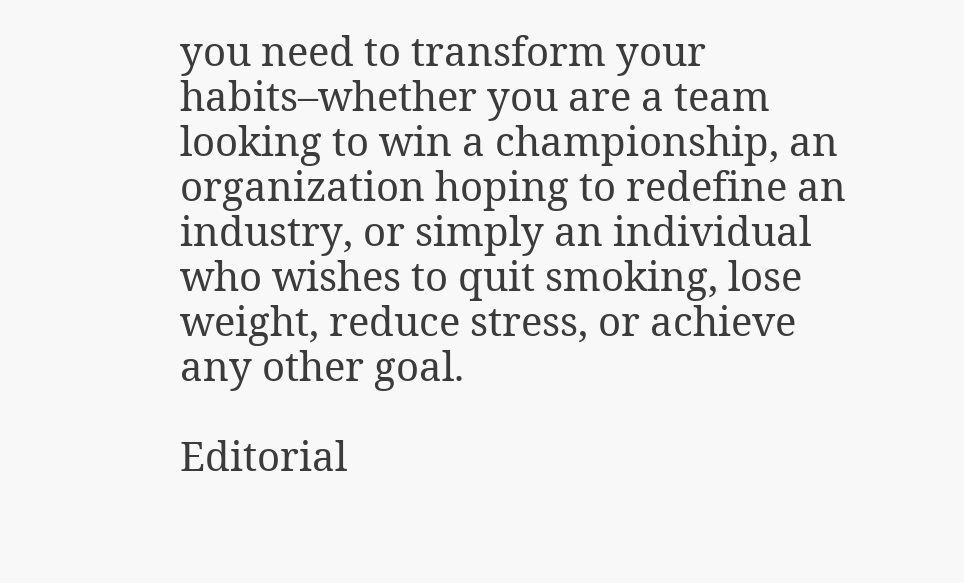you need to transform your habits–whether you are a team looking to win a championship, an organization hoping to redefine an industry, or simply an individual who wishes to quit smoking, lose weight, reduce stress, or achieve any other goal.

Editorial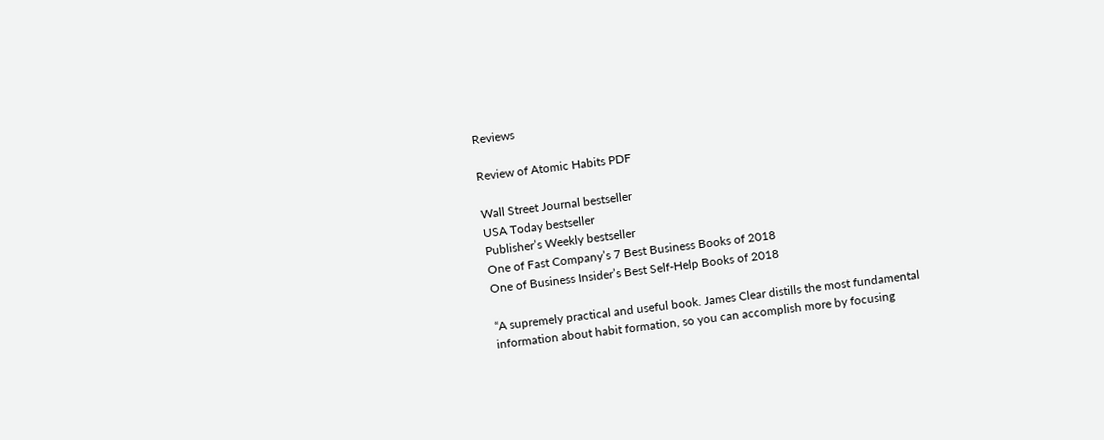Reviews

Review of Atomic Habits PDF

Wall Street Journal bestseller
USA Today bestseller
Publisher’s Weekly bestseller
One of Fast Company’s 7 Best Business Books of 2018
One of Business Insider’s Best Self-Help Books of 2018

“A supremely practical and useful book. James Clear distills the most fundamental information about habit formation, so you can accomplish more by focusing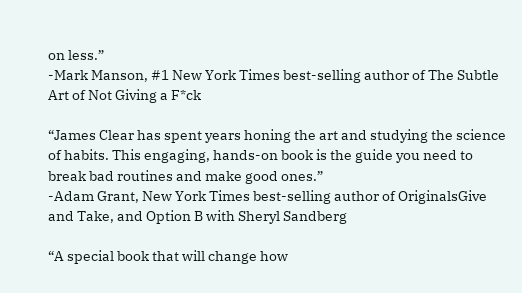on less.”
-Mark Manson, #1 New York Times best-selling author of The Subtle Art of Not Giving a F*ck

“James Clear has spent years honing the art and studying the science of habits. This engaging, hands-on book is the guide you need to break bad routines and make good ones.”
-Adam Grant, New York Times best-selling author of OriginalsGive and Take, and Option B with Sheryl Sandberg

“A special book that will change how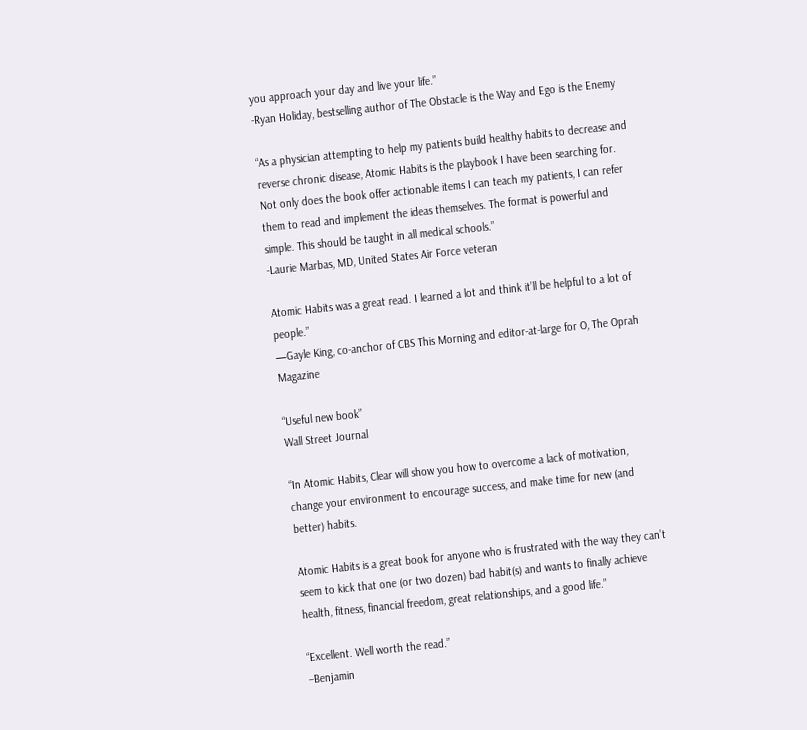you approach your day and live your life.”
-Ryan Holiday, bestselling author of The Obstacle is the Way and Ego is the Enemy

“As a physician attempting to help my patients build healthy habits to decrease and reverse chronic disease, Atomic Habits is the playbook I have been searching for. Not only does the book offer actionable items I can teach my patients, I can refer them to read and implement the ideas themselves. The format is powerful and simple. This should be taught in all medical schools.”
-Laurie Marbas, MD, United States Air Force veteran

Atomic Habits was a great read. I learned a lot and think it’ll be helpful to a lot of people.”
—Gayle King, co-anchor of CBS This Morning and editor-at-large for O, The Oprah Magazine

“Useful new book”
Wall Street Journal

“In Atomic Habits, Clear will show you how to overcome a lack of motivation, change your environment to encourage success, and make time for new (and better) habits.

Atomic Habits is a great book for anyone who is frustrated with the way they can’t seem to kick that one (or two dozen) bad habit(s) and wants to finally achieve health, fitness, financial freedom, great relationships, and a good life.”

“Excellent. Well worth the read.”
–Benjamin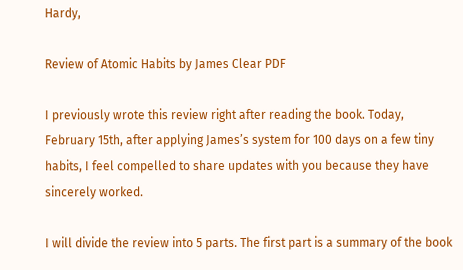Hardy,

Review of Atomic Habits by James Clear PDF

I previously wrote this review right after reading the book. Today, February 15th, after applying James’s system for 100 days on a few tiny habits, I feel compelled to share updates with you because they have sincerely worked.

I will divide the review into 5 parts. The first part is a summary of the book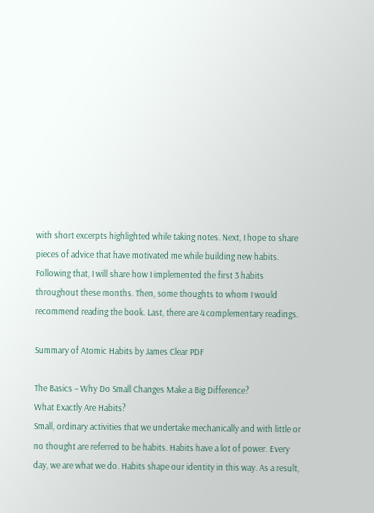with short excerpts highlighted while taking notes. Next, I hope to share pieces of advice that have motivated me while building new habits. Following that, I will share how I implemented the first 3 habits throughout these months. Then, some thoughts to whom I would recommend reading the book. Last, there are 4 complementary readings.

Summary of Atomic Habits by James Clear PDF

The Basics – Why Do Small Changes Make a Big Difference?
What Exactly Are Habits?
Small, ordinary activities that we undertake mechanically and with little or no thought are referred to be habits. Habits have a lot of power. Every day, we are what we do. Habits shape our identity in this way. As a result,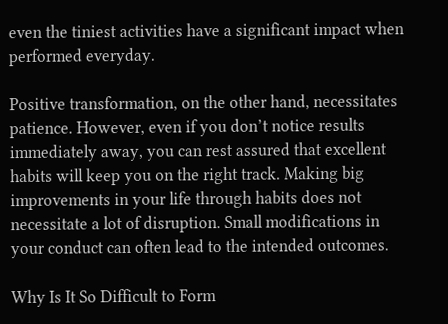even the tiniest activities have a significant impact when performed everyday.

Positive transformation, on the other hand, necessitates patience. However, even if you don’t notice results immediately away, you can rest assured that excellent habits will keep you on the right track. Making big improvements in your life through habits does not necessitate a lot of disruption. Small modifications in your conduct can often lead to the intended outcomes.

Why Is It So Difficult to Form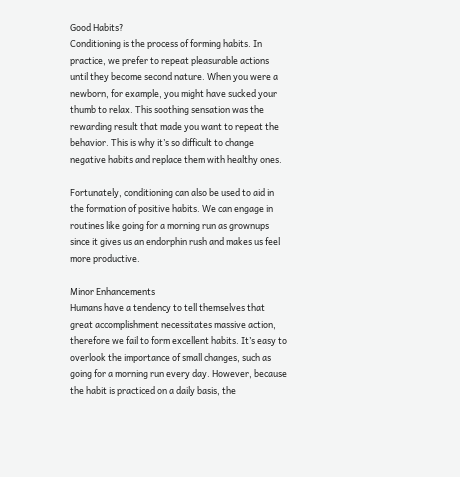Good Habits?
Conditioning is the process of forming habits. In practice, we prefer to repeat pleasurable actions until they become second nature. When you were a newborn, for example, you might have sucked your thumb to relax. This soothing sensation was the rewarding result that made you want to repeat the behavior. This is why it’s so difficult to change negative habits and replace them with healthy ones.

Fortunately, conditioning can also be used to aid in the formation of positive habits. We can engage in routines like going for a morning run as grownups since it gives us an endorphin rush and makes us feel more productive.

Minor Enhancements
Humans have a tendency to tell themselves that great accomplishment necessitates massive action, therefore we fail to form excellent habits. It’s easy to overlook the importance of small changes, such as going for a morning run every day. However, because the habit is practiced on a daily basis, the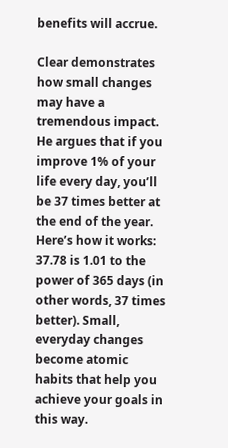benefits will accrue.

Clear demonstrates how small changes may have a tremendous impact. He argues that if you improve 1% of your life every day, you’ll be 37 times better at the end of the year. Here’s how it works: 37.78 is 1.01 to the power of 365 days (in other words, 37 times better). Small, everyday changes become atomic habits that help you achieve your goals in this way.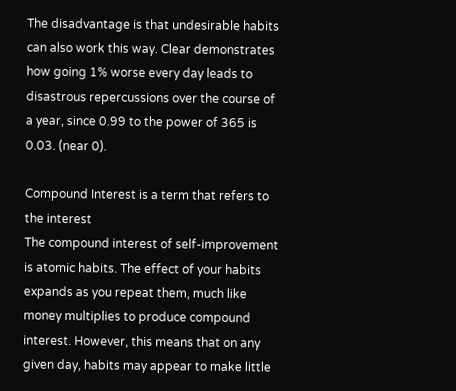The disadvantage is that undesirable habits can also work this way. Clear demonstrates how going 1% worse every day leads to disastrous repercussions over the course of a year, since 0.99 to the power of 365 is 0.03. (near 0).

Compound Interest is a term that refers to the interest
The compound interest of self-improvement is atomic habits. The effect of your habits expands as you repeat them, much like money multiplies to produce compound interest. However, this means that on any given day, habits may appear to make little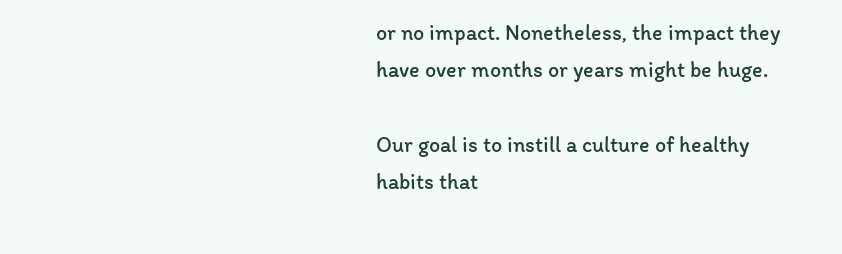or no impact. Nonetheless, the impact they have over months or years might be huge.

Our goal is to instill a culture of healthy habits that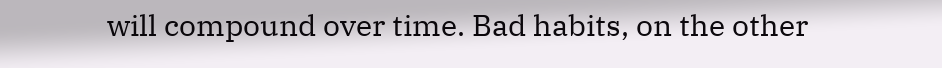will compound over time. Bad habits, on the other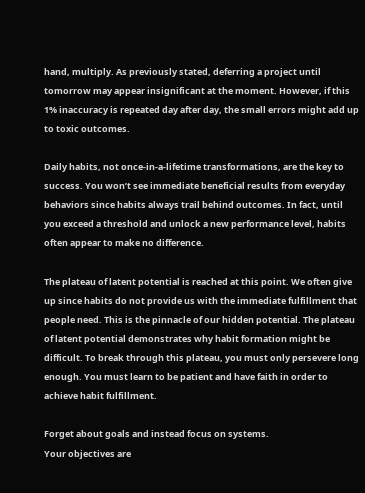hand, multiply. As previously stated, deferring a project until tomorrow may appear insignificant at the moment. However, if this 1% inaccuracy is repeated day after day, the small errors might add up to toxic outcomes.

Daily habits, not once-in-a-lifetime transformations, are the key to success. You won’t see immediate beneficial results from everyday behaviors since habits always trail behind outcomes. In fact, until you exceed a threshold and unlock a new performance level, habits often appear to make no difference.

The plateau of latent potential is reached at this point. We often give up since habits do not provide us with the immediate fulfillment that people need. This is the pinnacle of our hidden potential. The plateau of latent potential demonstrates why habit formation might be difficult. To break through this plateau, you must only persevere long enough. You must learn to be patient and have faith in order to achieve habit fulfillment.

Forget about goals and instead focus on systems.
Your objectives are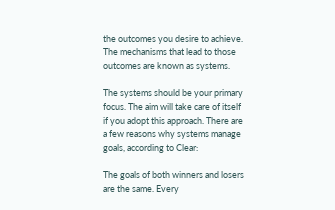the outcomes you desire to achieve. The mechanisms that lead to those outcomes are known as systems.

The systems should be your primary focus. The aim will take care of itself if you adopt this approach. There are a few reasons why systems manage goals, according to Clear:

The goals of both winners and losers are the same. Every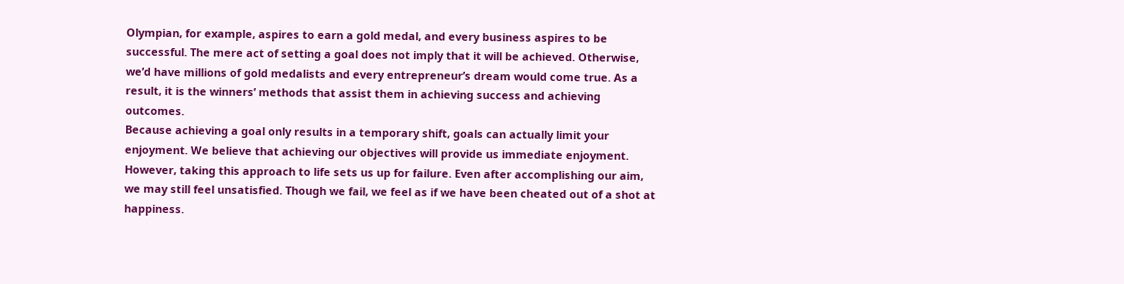Olympian, for example, aspires to earn a gold medal, and every business aspires to be successful. The mere act of setting a goal does not imply that it will be achieved. Otherwise, we’d have millions of gold medalists and every entrepreneur’s dream would come true. As a result, it is the winners’ methods that assist them in achieving success and achieving outcomes.
Because achieving a goal only results in a temporary shift, goals can actually limit your enjoyment. We believe that achieving our objectives will provide us immediate enjoyment. However, taking this approach to life sets us up for failure. Even after accomplishing our aim, we may still feel unsatisfied. Though we fail, we feel as if we have been cheated out of a shot at happiness.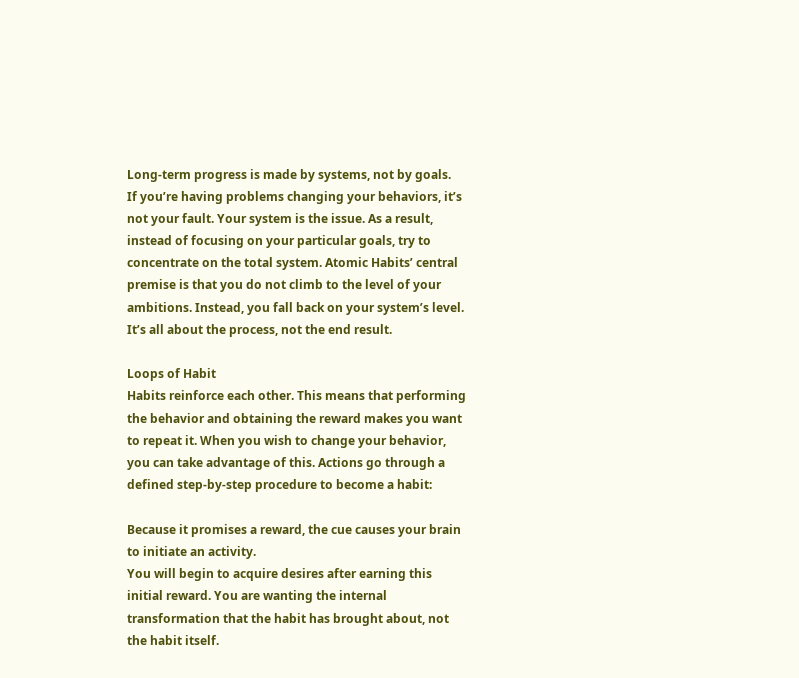Long-term progress is made by systems, not by goals.
If you’re having problems changing your behaviors, it’s not your fault. Your system is the issue. As a result, instead of focusing on your particular goals, try to concentrate on the total system. Atomic Habits’ central premise is that you do not climb to the level of your ambitions. Instead, you fall back on your system’s level. It’s all about the process, not the end result.

Loops of Habit
Habits reinforce each other. This means that performing the behavior and obtaining the reward makes you want to repeat it. When you wish to change your behavior, you can take advantage of this. Actions go through a defined step-by-step procedure to become a habit:

Because it promises a reward, the cue causes your brain to initiate an activity.
You will begin to acquire desires after earning this initial reward. You are wanting the internal transformation that the habit has brought about, not the habit itself.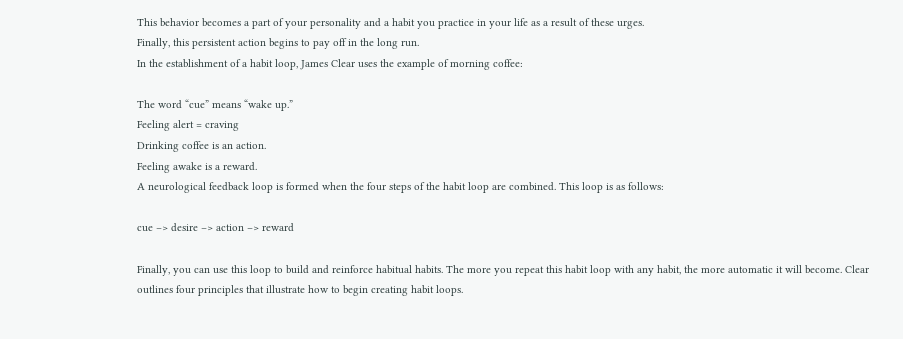This behavior becomes a part of your personality and a habit you practice in your life as a result of these urges.
Finally, this persistent action begins to pay off in the long run.
In the establishment of a habit loop, James Clear uses the example of morning coffee:

The word “cue” means “wake up.”
Feeling alert = craving
Drinking coffee is an action.
Feeling awake is a reward.
A neurological feedback loop is formed when the four steps of the habit loop are combined. This loop is as follows:

cue –> desire –> action –> reward

Finally, you can use this loop to build and reinforce habitual habits. The more you repeat this habit loop with any habit, the more automatic it will become. Clear outlines four principles that illustrate how to begin creating habit loops.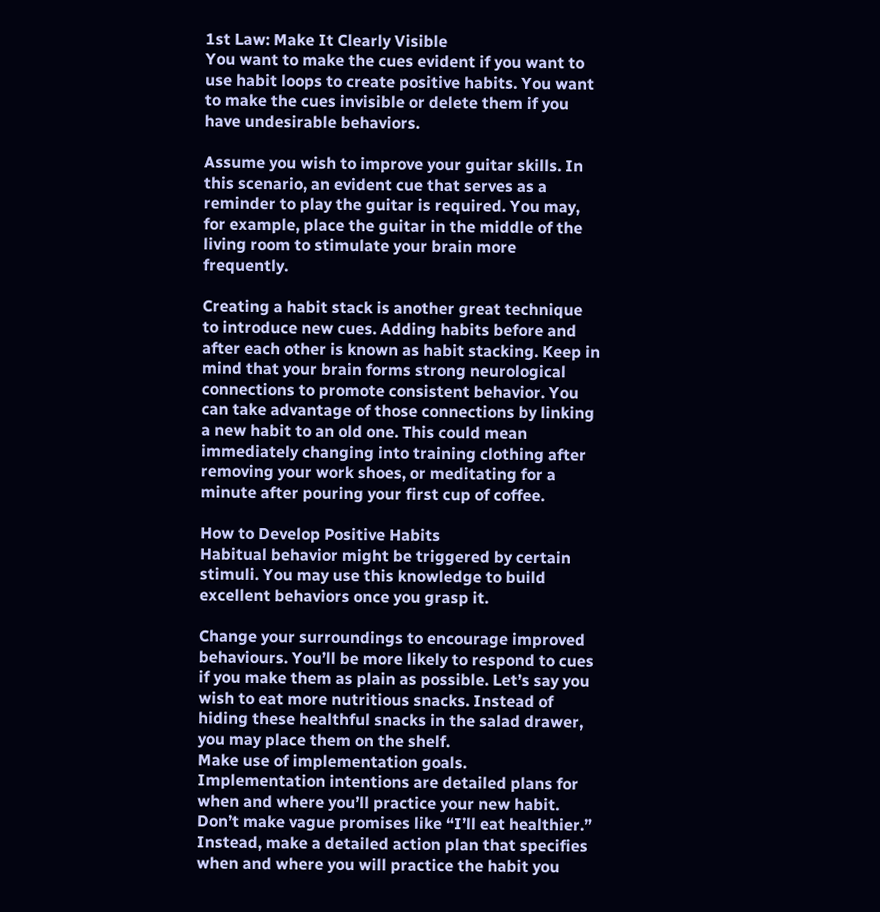1st Law: Make It Clearly Visible
You want to make the cues evident if you want to use habit loops to create positive habits. You want to make the cues invisible or delete them if you have undesirable behaviors.

Assume you wish to improve your guitar skills. In this scenario, an evident cue that serves as a reminder to play the guitar is required. You may, for example, place the guitar in the middle of the living room to stimulate your brain more frequently.

Creating a habit stack is another great technique to introduce new cues. Adding habits before and after each other is known as habit stacking. Keep in mind that your brain forms strong neurological connections to promote consistent behavior. You can take advantage of those connections by linking a new habit to an old one. This could mean immediately changing into training clothing after removing your work shoes, or meditating for a minute after pouring your first cup of coffee.

How to Develop Positive Habits
Habitual behavior might be triggered by certain stimuli. You may use this knowledge to build excellent behaviors once you grasp it.

Change your surroundings to encourage improved behaviours. You’ll be more likely to respond to cues if you make them as plain as possible. Let’s say you wish to eat more nutritious snacks. Instead of hiding these healthful snacks in the salad drawer, you may place them on the shelf.
Make use of implementation goals. Implementation intentions are detailed plans for when and where you’ll practice your new habit. Don’t make vague promises like “I’ll eat healthier.” Instead, make a detailed action plan that specifies when and where you will practice the habit you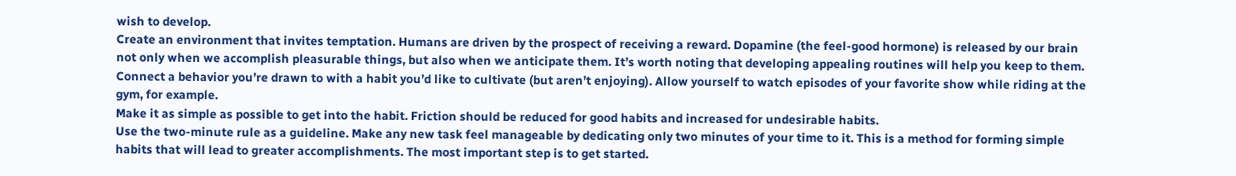wish to develop.
Create an environment that invites temptation. Humans are driven by the prospect of receiving a reward. Dopamine (the feel-good hormone) is released by our brain not only when we accomplish pleasurable things, but also when we anticipate them. It’s worth noting that developing appealing routines will help you keep to them. Connect a behavior you’re drawn to with a habit you’d like to cultivate (but aren’t enjoying). Allow yourself to watch episodes of your favorite show while riding at the gym, for example.
Make it as simple as possible to get into the habit. Friction should be reduced for good habits and increased for undesirable habits.
Use the two-minute rule as a guideline. Make any new task feel manageable by dedicating only two minutes of your time to it. This is a method for forming simple habits that will lead to greater accomplishments. The most important step is to get started.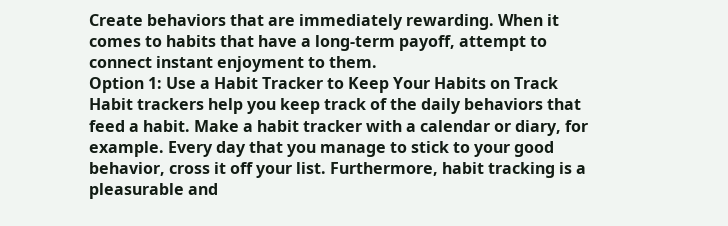Create behaviors that are immediately rewarding. When it comes to habits that have a long-term payoff, attempt to connect instant enjoyment to them.
Option 1: Use a Habit Tracker to Keep Your Habits on Track
Habit trackers help you keep track of the daily behaviors that feed a habit. Make a habit tracker with a calendar or diary, for example. Every day that you manage to stick to your good behavior, cross it off your list. Furthermore, habit tracking is a pleasurable and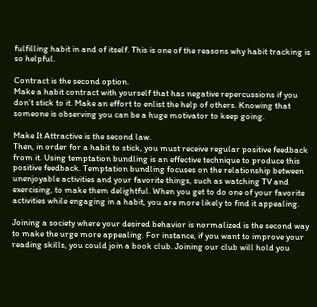fulfilling habit in and of itself. This is one of the reasons why habit tracking is so helpful.

Contract is the second option.
Make a habit contract with yourself that has negative repercussions if you don’t stick to it. Make an effort to enlist the help of others. Knowing that someone is observing you can be a huge motivator to keep going.

Make It Attractive is the second law.
Then, in order for a habit to stick, you must receive regular positive feedback from it. Using temptation bundling is an effective technique to produce this positive feedback. Temptation bundling focuses on the relationship between unenjoyable activities and your favorite things, such as watching TV and exercising, to make them delightful. When you get to do one of your favorite activities while engaging in a habit, you are more likely to find it appealing.

Joining a society where your desired behavior is normalized is the second way to make the urge more appealing. For instance, if you want to improve your reading skills, you could join a book club. Joining our club will hold you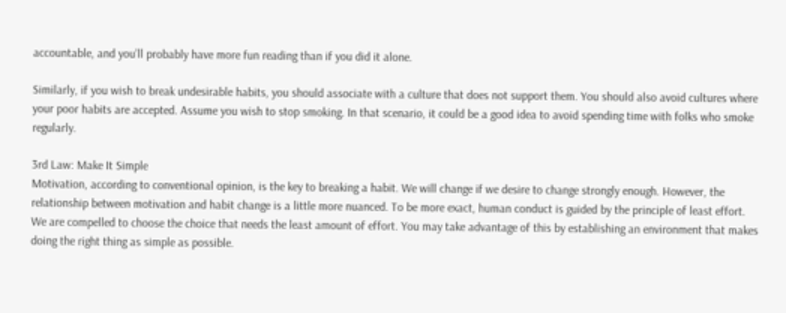accountable, and you’ll probably have more fun reading than if you did it alone.

Similarly, if you wish to break undesirable habits, you should associate with a culture that does not support them. You should also avoid cultures where your poor habits are accepted. Assume you wish to stop smoking. In that scenario, it could be a good idea to avoid spending time with folks who smoke regularly.

3rd Law: Make It Simple
Motivation, according to conventional opinion, is the key to breaking a habit. We will change if we desire to change strongly enough. However, the relationship between motivation and habit change is a little more nuanced. To be more exact, human conduct is guided by the principle of least effort. We are compelled to choose the choice that needs the least amount of effort. You may take advantage of this by establishing an environment that makes doing the right thing as simple as possible.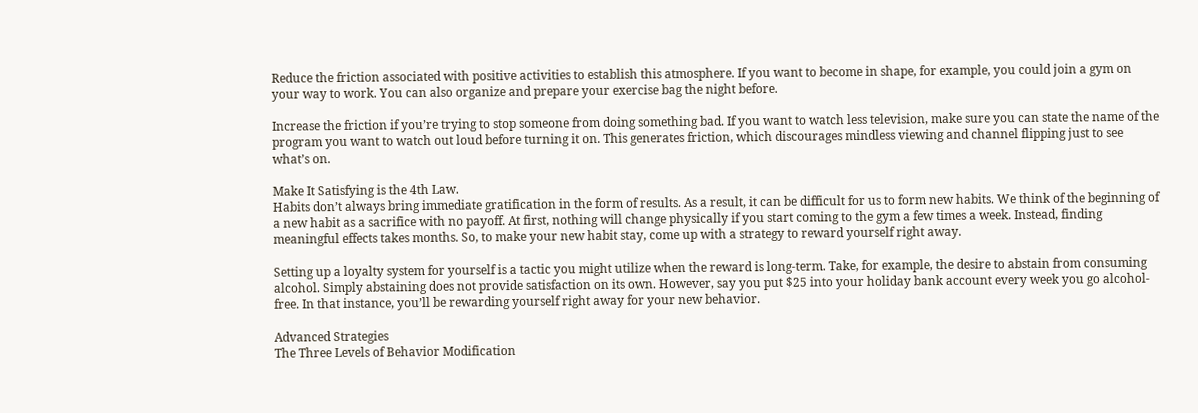Reduce the friction associated with positive activities to establish this atmosphere. If you want to become in shape, for example, you could join a gym on your way to work. You can also organize and prepare your exercise bag the night before.

Increase the friction if you’re trying to stop someone from doing something bad. If you want to watch less television, make sure you can state the name of the program you want to watch out loud before turning it on. This generates friction, which discourages mindless viewing and channel flipping just to see what’s on.

Make It Satisfying is the 4th Law.
Habits don’t always bring immediate gratification in the form of results. As a result, it can be difficult for us to form new habits. We think of the beginning of a new habit as a sacrifice with no payoff. At first, nothing will change physically if you start coming to the gym a few times a week. Instead, finding meaningful effects takes months. So, to make your new habit stay, come up with a strategy to reward yourself right away.

Setting up a loyalty system for yourself is a tactic you might utilize when the reward is long-term. Take, for example, the desire to abstain from consuming alcohol. Simply abstaining does not provide satisfaction on its own. However, say you put $25 into your holiday bank account every week you go alcohol-free. In that instance, you’ll be rewarding yourself right away for your new behavior.

Advanced Strategies
The Three Levels of Behavior Modification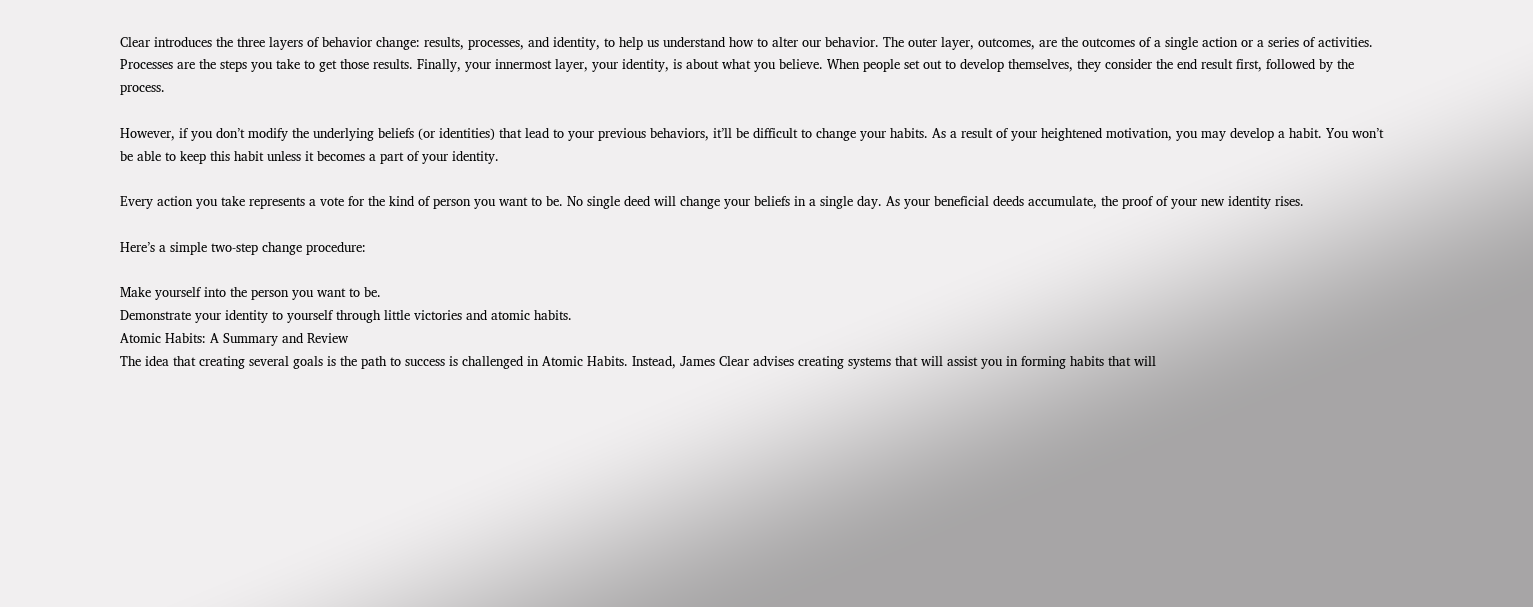Clear introduces the three layers of behavior change: results, processes, and identity, to help us understand how to alter our behavior. The outer layer, outcomes, are the outcomes of a single action or a series of activities. Processes are the steps you take to get those results. Finally, your innermost layer, your identity, is about what you believe. When people set out to develop themselves, they consider the end result first, followed by the process.

However, if you don’t modify the underlying beliefs (or identities) that lead to your previous behaviors, it’ll be difficult to change your habits. As a result of your heightened motivation, you may develop a habit. You won’t be able to keep this habit unless it becomes a part of your identity.

Every action you take represents a vote for the kind of person you want to be. No single deed will change your beliefs in a single day. As your beneficial deeds accumulate, the proof of your new identity rises.

Here’s a simple two-step change procedure:

Make yourself into the person you want to be.
Demonstrate your identity to yourself through little victories and atomic habits.
Atomic Habits: A Summary and Review
The idea that creating several goals is the path to success is challenged in Atomic Habits. Instead, James Clear advises creating systems that will assist you in forming habits that will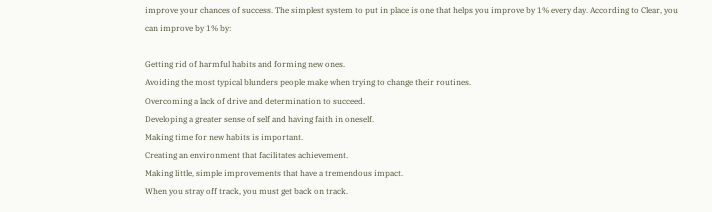improve your chances of success. The simplest system to put in place is one that helps you improve by 1% every day. According to Clear, you can improve by 1% by:

Getting rid of harmful habits and forming new ones.
Avoiding the most typical blunders people make when trying to change their routines.
Overcoming a lack of drive and determination to succeed.
Developing a greater sense of self and having faith in oneself.
Making time for new habits is important.
Creating an environment that facilitates achievement.
Making little, simple improvements that have a tremendous impact.
When you stray off track, you must get back on track.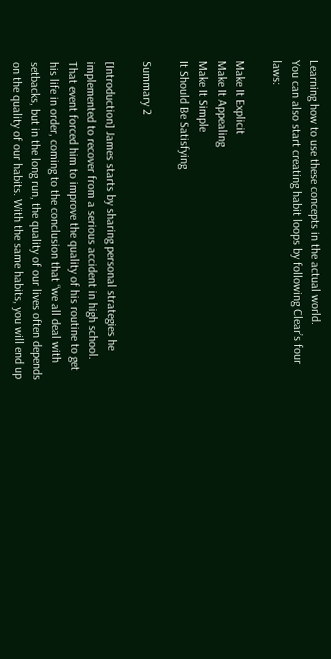Learning how to use these concepts in the actual world.
You can also start creating habit loops by following Clear’s four laws:

Make It Explicit
Make It Appealing
Make It Simple
It Should Be Satisfying

Summary 2

[Introduction] James starts by sharing personal strategies he implemented to recover from a serious accident in high school. That event forced him to improve the quality of his routine to get his life in order, coming to the conclusion that “we all deal with setbacks, but in the long run, the quality of our lives often depends on the quality of our habits. With the same habits, you will end up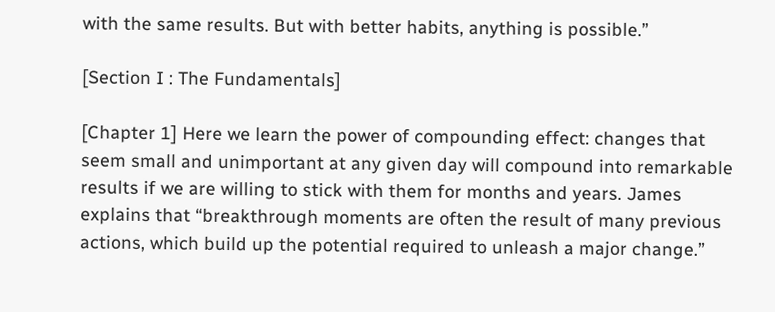with the same results. But with better habits, anything is possible.”

[Section I : The Fundamentals]

[Chapter 1] Here we learn the power of compounding effect: changes that seem small and unimportant at any given day will compound into remarkable results if we are willing to stick with them for months and years. James explains that “breakthrough moments are often the result of many previous actions, which build up the potential required to unleash a major change.”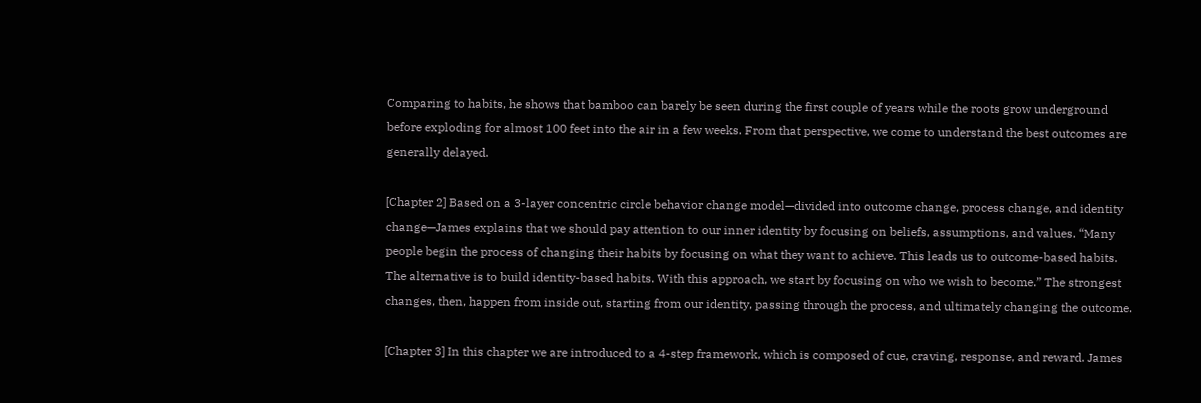Comparing to habits, he shows that bamboo can barely be seen during the first couple of years while the roots grow underground before exploding for almost 100 feet into the air in a few weeks. From that perspective, we come to understand the best outcomes are generally delayed.

[Chapter 2] Based on a 3-layer concentric circle behavior change model—divided into outcome change, process change, and identity change—James explains that we should pay attention to our inner identity by focusing on beliefs, assumptions, and values. “Many people begin the process of changing their habits by focusing on what they want to achieve. This leads us to outcome-based habits. The alternative is to build identity-based habits. With this approach, we start by focusing on who we wish to become.” The strongest changes, then, happen from inside out, starting from our identity, passing through the process, and ultimately changing the outcome.

[Chapter 3] In this chapter we are introduced to a 4-step framework, which is composed of cue, craving, response, and reward. James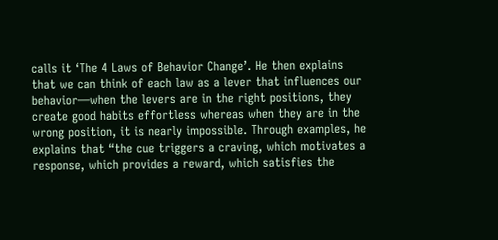calls it ‘The 4 Laws of Behavior Change’. He then explains that we can think of each law as a lever that influences our behavior—when the levers are in the right positions, they create good habits effortless whereas when they are in the wrong position, it is nearly impossible. Through examples, he explains that “the cue triggers a craving, which motivates a response, which provides a reward, which satisfies the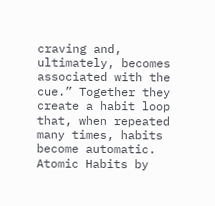craving and, ultimately, becomes associated with the cue.” Together they create a habit loop that, when repeated many times, habits become automatic. Atomic Habits by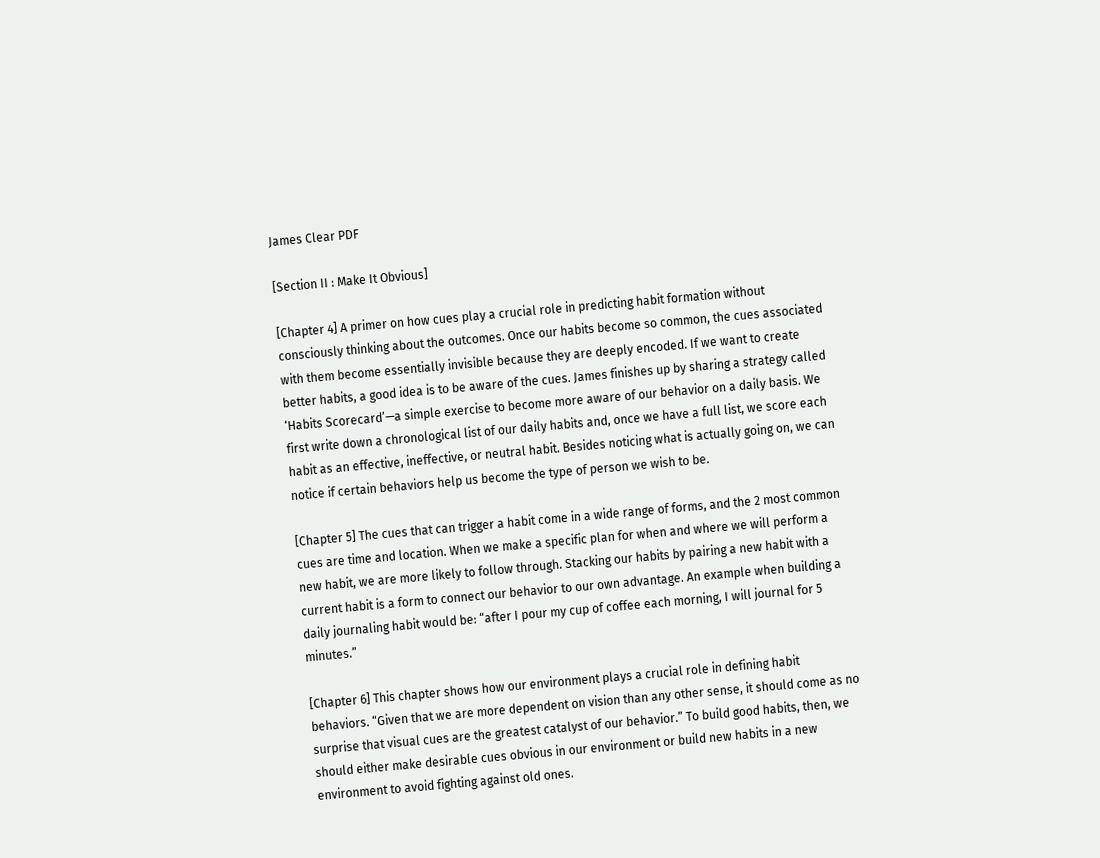James Clear PDF

[Section II : Make It Obvious]

[Chapter 4] A primer on how cues play a crucial role in predicting habit formation without consciously thinking about the outcomes. Once our habits become so common, the cues associated with them become essentially invisible because they are deeply encoded. If we want to create better habits, a good idea is to be aware of the cues. James finishes up by sharing a strategy called ‘Habits Scorecard’—a simple exercise to become more aware of our behavior on a daily basis. We first write down a chronological list of our daily habits and, once we have a full list, we score each habit as an effective, ineffective, or neutral habit. Besides noticing what is actually going on, we can notice if certain behaviors help us become the type of person we wish to be.

[Chapter 5] The cues that can trigger a habit come in a wide range of forms, and the 2 most common cues are time and location. When we make a specific plan for when and where we will perform a new habit, we are more likely to follow through. Stacking our habits by pairing a new habit with a current habit is a form to connect our behavior to our own advantage. An example when building a daily journaling habit would be: “after I pour my cup of coffee each morning, I will journal for 5 minutes.”

[Chapter 6] This chapter shows how our environment plays a crucial role in defining habit behaviors. “Given that we are more dependent on vision than any other sense, it should come as no surprise that visual cues are the greatest catalyst of our behavior.” To build good habits, then, we should either make desirable cues obvious in our environment or build new habits in a new environment to avoid fighting against old ones.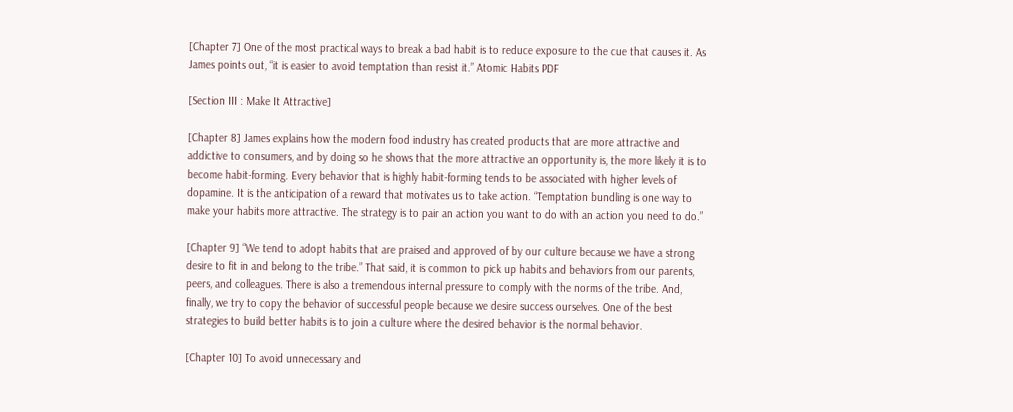[Chapter 7] One of the most practical ways to break a bad habit is to reduce exposure to the cue that causes it. As James points out, “it is easier to avoid temptation than resist it.” Atomic Habits PDF

[Section III : Make It Attractive]

[Chapter 8] James explains how the modern food industry has created products that are more attractive and addictive to consumers, and by doing so he shows that the more attractive an opportunity is, the more likely it is to become habit-forming. Every behavior that is highly habit-forming tends to be associated with higher levels of dopamine. It is the anticipation of a reward that motivates us to take action. “Temptation bundling is one way to make your habits more attractive. The strategy is to pair an action you want to do with an action you need to do.”

[Chapter 9] “We tend to adopt habits that are praised and approved of by our culture because we have a strong desire to fit in and belong to the tribe.” That said, it is common to pick up habits and behaviors from our parents, peers, and colleagues. There is also a tremendous internal pressure to comply with the norms of the tribe. And, finally, we try to copy the behavior of successful people because we desire success ourselves. One of the best strategies to build better habits is to join a culture where the desired behavior is the normal behavior.

[Chapter 10] To avoid unnecessary and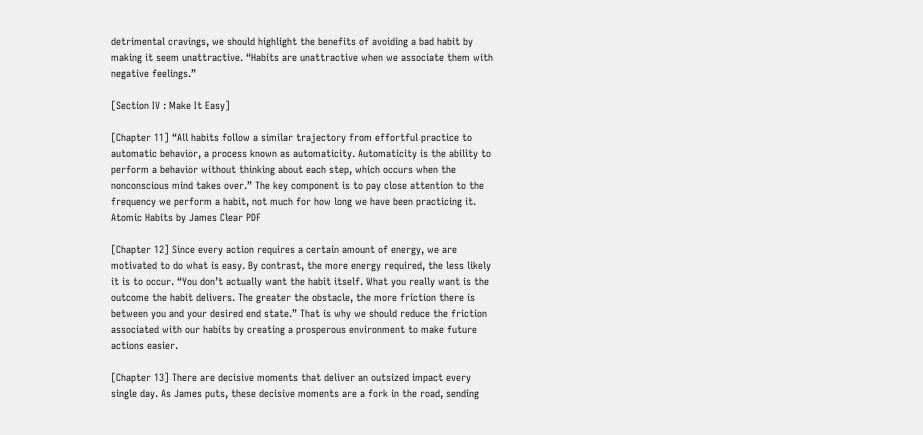detrimental cravings, we should highlight the benefits of avoiding a bad habit by making it seem unattractive. “Habits are unattractive when we associate them with negative feelings.”

[Section IV : Make It Easy]

[Chapter 11] “All habits follow a similar trajectory from effortful practice to automatic behavior, a process known as automaticity. Automaticity is the ability to perform a behavior without thinking about each step, which occurs when the nonconscious mind takes over.” The key component is to pay close attention to the frequency we perform a habit, not much for how long we have been practicing it. Atomic Habits by James Clear PDF

[Chapter 12] Since every action requires a certain amount of energy, we are motivated to do what is easy. By contrast, the more energy required, the less likely it is to occur. “You don’t actually want the habit itself. What you really want is the outcome the habit delivers. The greater the obstacle, the more friction there is between you and your desired end state.” That is why we should reduce the friction associated with our habits by creating a prosperous environment to make future actions easier.

[Chapter 13] There are decisive moments that deliver an outsized impact every single day. As James puts, these decisive moments are a fork in the road, sending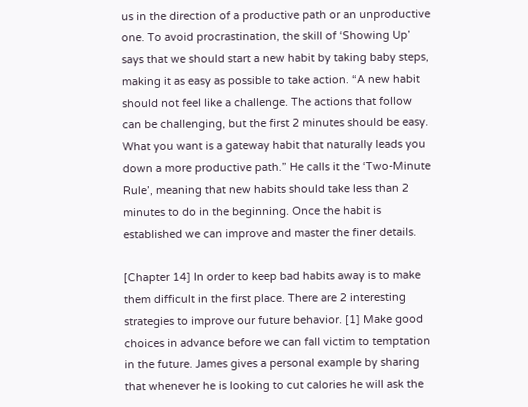us in the direction of a productive path or an unproductive one. To avoid procrastination, the skill of ‘Showing Up’ says that we should start a new habit by taking baby steps, making it as easy as possible to take action. “A new habit should not feel like a challenge. The actions that follow can be challenging, but the first 2 minutes should be easy. What you want is a gateway habit that naturally leads you down a more productive path.” He calls it the ‘Two-Minute Rule’, meaning that new habits should take less than 2 minutes to do in the beginning. Once the habit is established we can improve and master the finer details.

[Chapter 14] In order to keep bad habits away is to make them difficult in the first place. There are 2 interesting strategies to improve our future behavior. [1] Make good choices in advance before we can fall victim to temptation in the future. James gives a personal example by sharing that whenever he is looking to cut calories he will ask the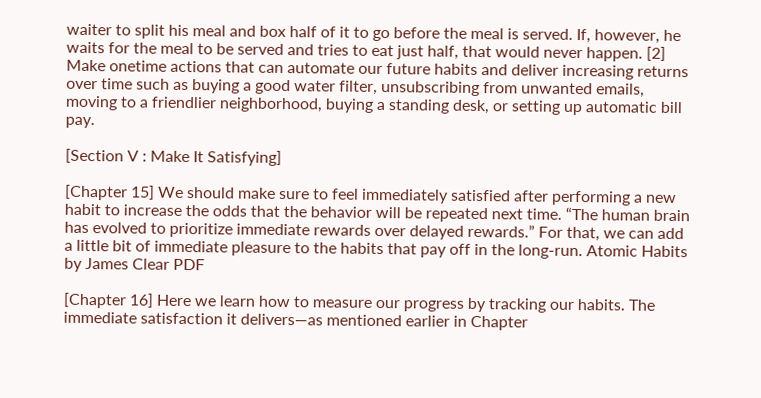waiter to split his meal and box half of it to go before the meal is served. If, however, he waits for the meal to be served and tries to eat just half, that would never happen. [2] Make onetime actions that can automate our future habits and deliver increasing returns over time such as buying a good water filter, unsubscribing from unwanted emails, moving to a friendlier neighborhood, buying a standing desk, or setting up automatic bill pay.

[Section V : Make It Satisfying]

[Chapter 15] We should make sure to feel immediately satisfied after performing a new habit to increase the odds that the behavior will be repeated next time. “The human brain has evolved to prioritize immediate rewards over delayed rewards.” For that, we can add a little bit of immediate pleasure to the habits that pay off in the long-run. Atomic Habits by James Clear PDF

[Chapter 16] Here we learn how to measure our progress by tracking our habits. The immediate satisfaction it delivers—as mentioned earlier in Chapter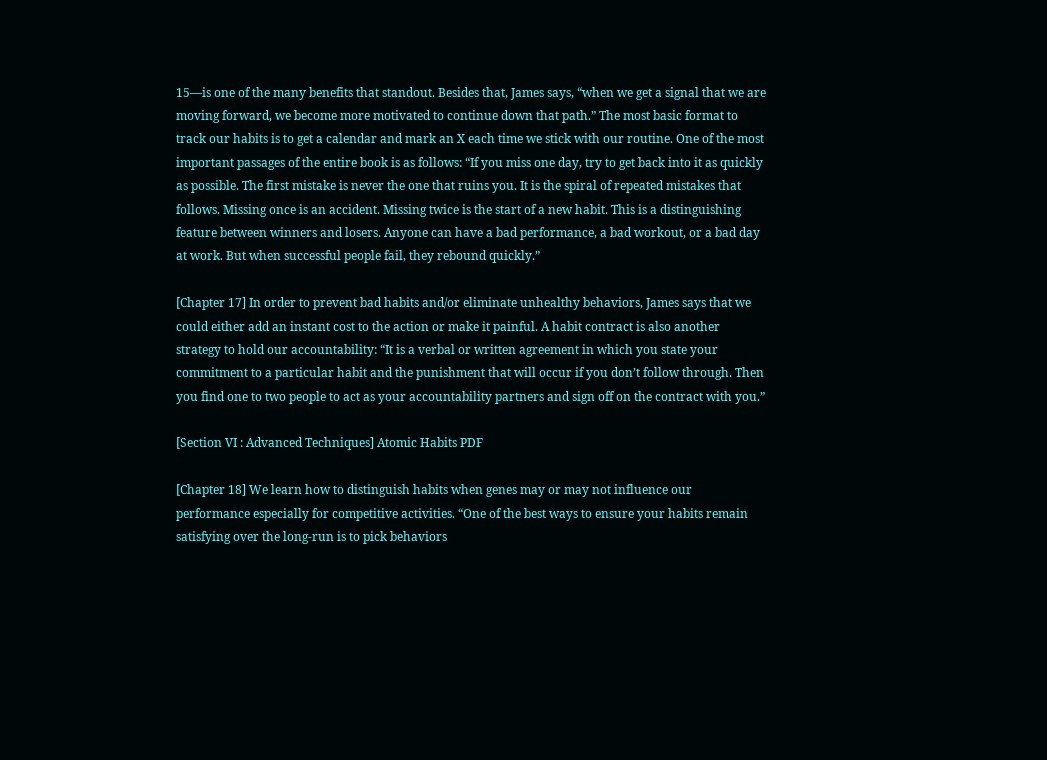15—is one of the many benefits that standout. Besides that, James says, “when we get a signal that we are moving forward, we become more motivated to continue down that path.” The most basic format to track our habits is to get a calendar and mark an X each time we stick with our routine. One of the most important passages of the entire book is as follows: “If you miss one day, try to get back into it as quickly as possible. The first mistake is never the one that ruins you. It is the spiral of repeated mistakes that follows. Missing once is an accident. Missing twice is the start of a new habit. This is a distinguishing feature between winners and losers. Anyone can have a bad performance, a bad workout, or a bad day at work. But when successful people fail, they rebound quickly.”

[Chapter 17] In order to prevent bad habits and/or eliminate unhealthy behaviors, James says that we could either add an instant cost to the action or make it painful. A habit contract is also another strategy to hold our accountability: “It is a verbal or written agreement in which you state your commitment to a particular habit and the punishment that will occur if you don’t follow through. Then you find one to two people to act as your accountability partners and sign off on the contract with you.”

[Section VI : Advanced Techniques] Atomic Habits PDF

[Chapter 18] We learn how to distinguish habits when genes may or may not influence our performance especially for competitive activities. “One of the best ways to ensure your habits remain satisfying over the long-run is to pick behaviors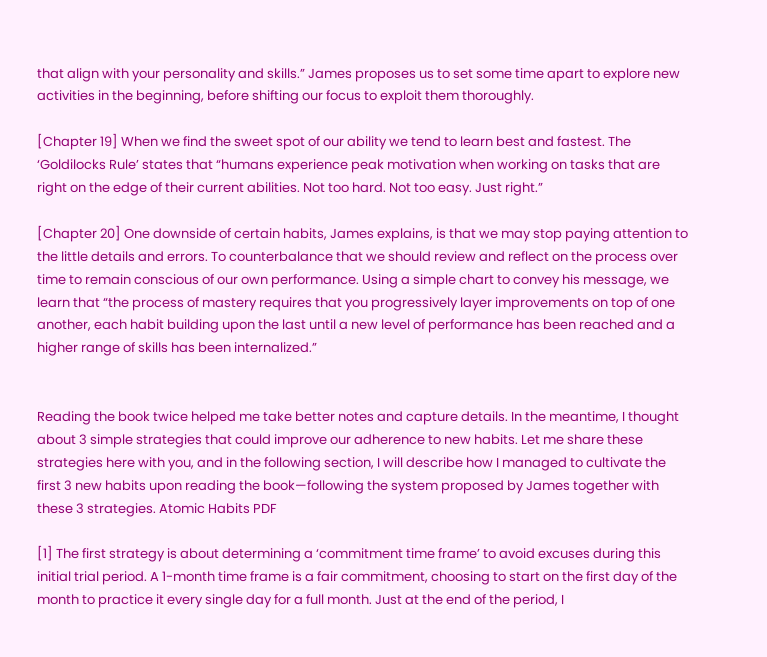that align with your personality and skills.” James proposes us to set some time apart to explore new activities in the beginning, before shifting our focus to exploit them thoroughly.

[Chapter 19] When we find the sweet spot of our ability we tend to learn best and fastest. The ‘Goldilocks Rule’ states that “humans experience peak motivation when working on tasks that are right on the edge of their current abilities. Not too hard. Not too easy. Just right.”

[Chapter 20] One downside of certain habits, James explains, is that we may stop paying attention to the little details and errors. To counterbalance that we should review and reflect on the process over time to remain conscious of our own performance. Using a simple chart to convey his message, we learn that “the process of mastery requires that you progressively layer improvements on top of one another, each habit building upon the last until a new level of performance has been reached and a higher range of skills has been internalized.”


Reading the book twice helped me take better notes and capture details. In the meantime, I thought about 3 simple strategies that could improve our adherence to new habits. Let me share these strategies here with you, and in the following section, I will describe how I managed to cultivate the first 3 new habits upon reading the book—following the system proposed by James together with these 3 strategies. Atomic Habits PDF

[1] The first strategy is about determining a ‘commitment time frame’ to avoid excuses during this initial trial period. A 1-month time frame is a fair commitment, choosing to start on the first day of the month to practice it every single day for a full month. Just at the end of the period, I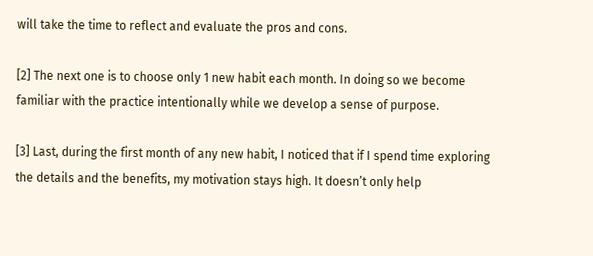will take the time to reflect and evaluate the pros and cons.

[2] The next one is to choose only 1 new habit each month. In doing so we become familiar with the practice intentionally while we develop a sense of purpose.

[3] Last, during the first month of any new habit, I noticed that if I spend time exploring the details and the benefits, my motivation stays high. It doesn’t only help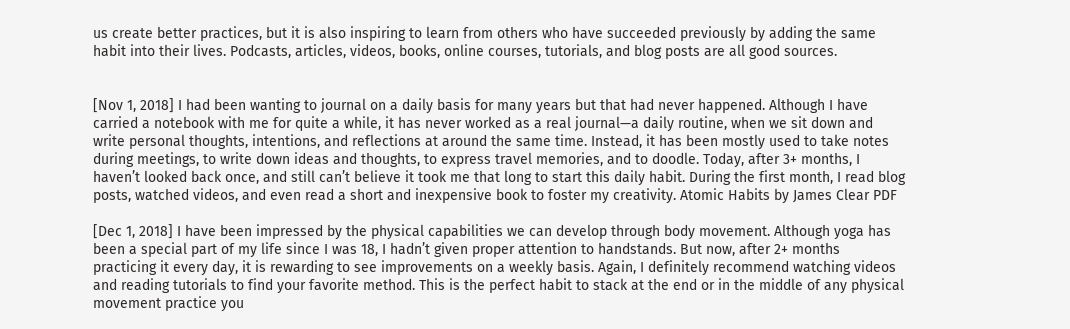us create better practices, but it is also inspiring to learn from others who have succeeded previously by adding the same habit into their lives. Podcasts, articles, videos, books, online courses, tutorials, and blog posts are all good sources.


[Nov 1, 2018] I had been wanting to journal on a daily basis for many years but that had never happened. Although I have carried a notebook with me for quite a while, it has never worked as a real journal—a daily routine, when we sit down and write personal thoughts, intentions, and reflections at around the same time. Instead, it has been mostly used to take notes during meetings, to write down ideas and thoughts, to express travel memories, and to doodle. Today, after 3+ months, I haven’t looked back once, and still can’t believe it took me that long to start this daily habit. During the first month, I read blog posts, watched videos, and even read a short and inexpensive book to foster my creativity. Atomic Habits by James Clear PDF

[Dec 1, 2018] I have been impressed by the physical capabilities we can develop through body movement. Although yoga has been a special part of my life since I was 18, I hadn’t given proper attention to handstands. But now, after 2+ months practicing it every day, it is rewarding to see improvements on a weekly basis. Again, I definitely recommend watching videos and reading tutorials to find your favorite method. This is the perfect habit to stack at the end or in the middle of any physical movement practice you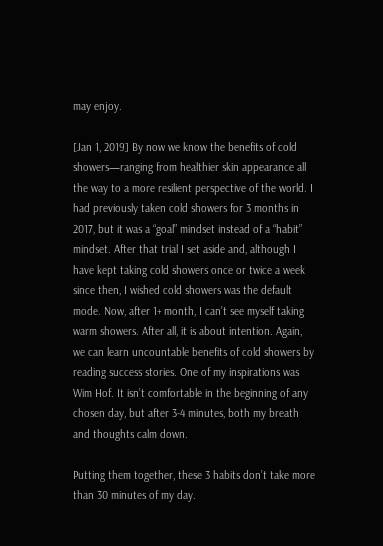may enjoy.

[Jan 1, 2019] By now we know the benefits of cold showers—ranging from healthier skin appearance all the way to a more resilient perspective of the world. I had previously taken cold showers for 3 months in 2017, but it was a “goal” mindset instead of a “habit” mindset. After that trial I set aside and, although I have kept taking cold showers once or twice a week since then, I wished cold showers was the default mode. Now, after 1+ month, I can’t see myself taking warm showers. After all, it is about intention. Again, we can learn uncountable benefits of cold showers by reading success stories. One of my inspirations was Wim Hof. It isn’t comfortable in the beginning of any chosen day, but after 3-4 minutes, both my breath and thoughts calm down.

Putting them together, these 3 habits don’t take more than 30 minutes of my day.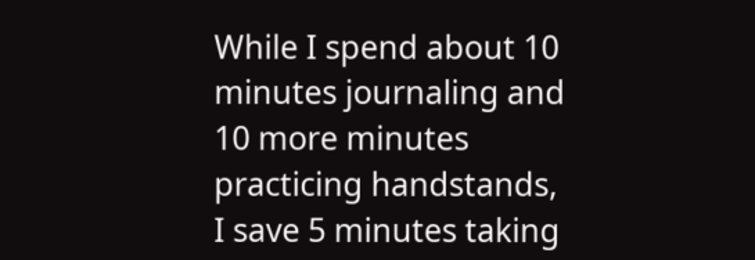While I spend about 10 minutes journaling and 10 more minutes practicing handstands, I save 5 minutes taking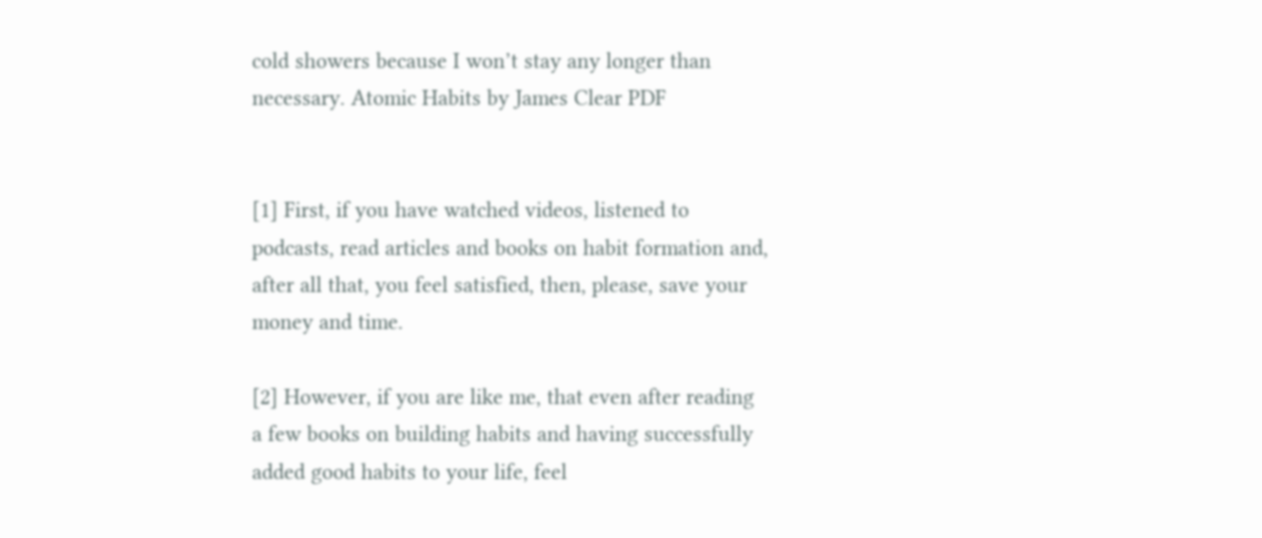cold showers because I won’t stay any longer than necessary. Atomic Habits by James Clear PDF


[1] First, if you have watched videos, listened to podcasts, read articles and books on habit formation and, after all that, you feel satisfied, then, please, save your money and time.

[2] However, if you are like me, that even after reading a few books on building habits and having successfully added good habits to your life, feel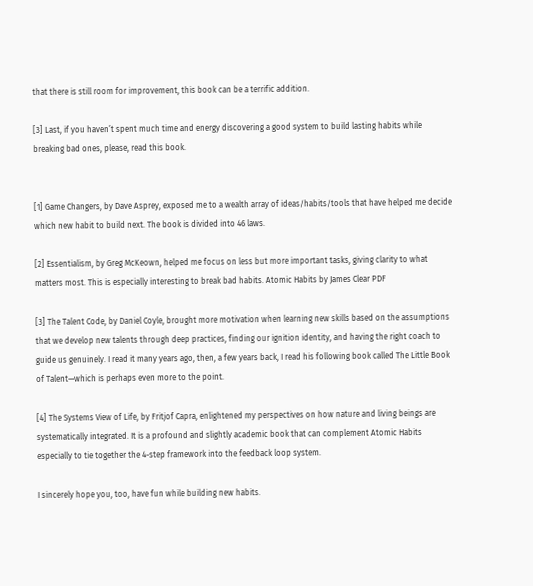that there is still room for improvement, this book can be a terrific addition.

[3] Last, if you haven’t spent much time and energy discovering a good system to build lasting habits while breaking bad ones, please, read this book.


[1] Game Changers, by Dave Asprey, exposed me to a wealth array of ideas/habits/tools that have helped me decide which new habit to build next. The book is divided into 46 laws.

[2] Essentialism, by Greg McKeown, helped me focus on less but more important tasks, giving clarity to what matters most. This is especially interesting to break bad habits. Atomic Habits by James Clear PDF

[3] The Talent Code, by Daniel Coyle, brought more motivation when learning new skills based on the assumptions that we develop new talents through deep practices, finding our ignition identity, and having the right coach to guide us genuinely. I read it many years ago, then, a few years back, I read his following book called The Little Book of Talent—which is perhaps even more to the point.

[4] The Systems View of Life, by Fritjof Capra, enlightened my perspectives on how nature and living beings are systematically integrated. It is a profound and slightly academic book that can complement Atomic Habits especially to tie together the 4-step framework into the feedback loop system.

I sincerely hope you, too, have fun while building new habits.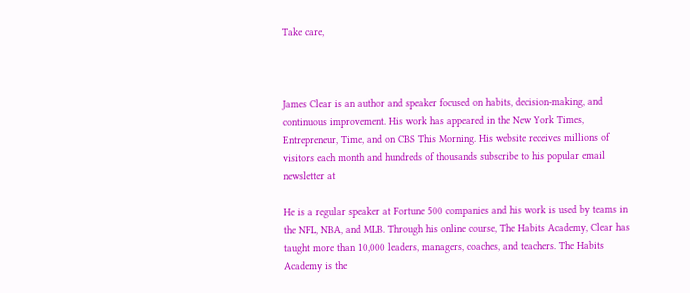Take care,



James Clear is an author and speaker focused on habits, decision-making, and continuous improvement. His work has appeared in the New York Times, Entrepreneur, Time, and on CBS This Morning. His website receives millions of visitors each month and hundreds of thousands subscribe to his popular email newsletter at

He is a regular speaker at Fortune 500 companies and his work is used by teams in the NFL, NBA, and MLB. Through his online course, The Habits Academy, Clear has taught more than 10,000 leaders, managers, coaches, and teachers. The Habits Academy is the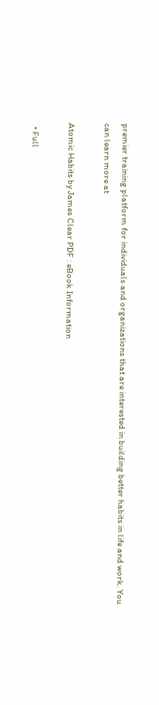premier training platform for individuals and organizations that are interested in building better habits in life and work. You can learn more at

Atomic Habits by James Clear PDF : eBook Information

  • Full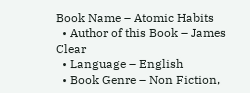Book Name – Atomic Habits
  • Author of this Book – James Clear
  • Language – English
  • Book Genre – Non Fiction,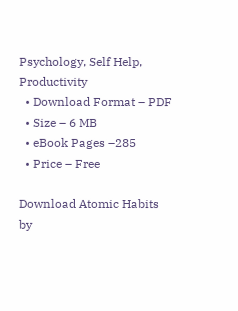Psychology, Self Help, Productivity
  • Download Format – PDF
  • Size – 6 MB
  • eBook Pages –285
  • Price – Free

Download Atomic Habits by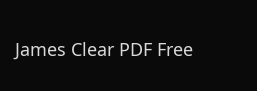James Clear PDF Free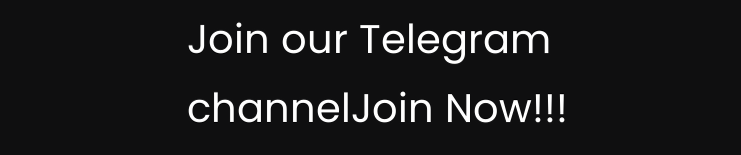Join our Telegram channelJoin Now!!!